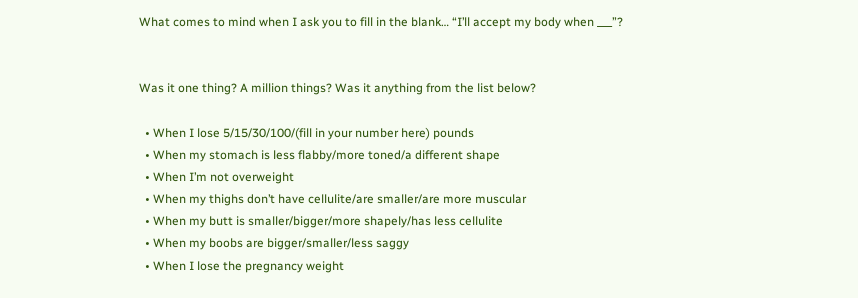What comes to mind when I ask you to fill in the blank… “I’ll accept my body when ___”?


Was it one thing? A million things? Was it anything from the list below?

  • When I lose 5/15/30/100/(fill in your number here) pounds
  • When my stomach is less flabby/more toned/a different shape
  • When I’m not overweight
  • When my thighs don’t have cellulite/are smaller/are more muscular
  • When my butt is smaller/bigger/more shapely/has less cellulite
  • When my boobs are bigger/smaller/less saggy
  • When I lose the pregnancy weight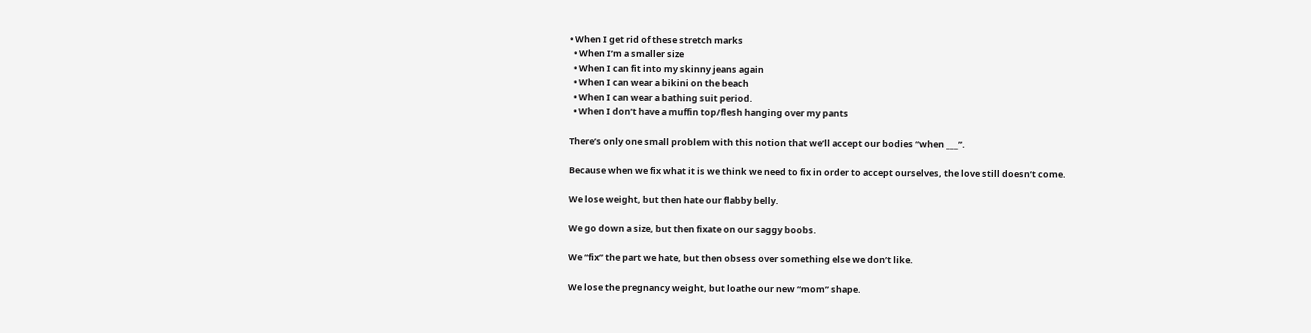• When I get rid of these stretch marks
  • When I’m a smaller size
  • When I can fit into my skinny jeans again
  • When I can wear a bikini on the beach
  • When I can wear a bathing suit period.
  • When I don’t have a muffin top/flesh hanging over my pants

There’s only one small problem with this notion that we’ll accept our bodies “when ___”.

Because when we fix what it is we think we need to fix in order to accept ourselves, the love still doesn’t come.

We lose weight, but then hate our flabby belly.

We go down a size, but then fixate on our saggy boobs.

We “fix” the part we hate, but then obsess over something else we don’t like.

We lose the pregnancy weight, but loathe our new “mom” shape.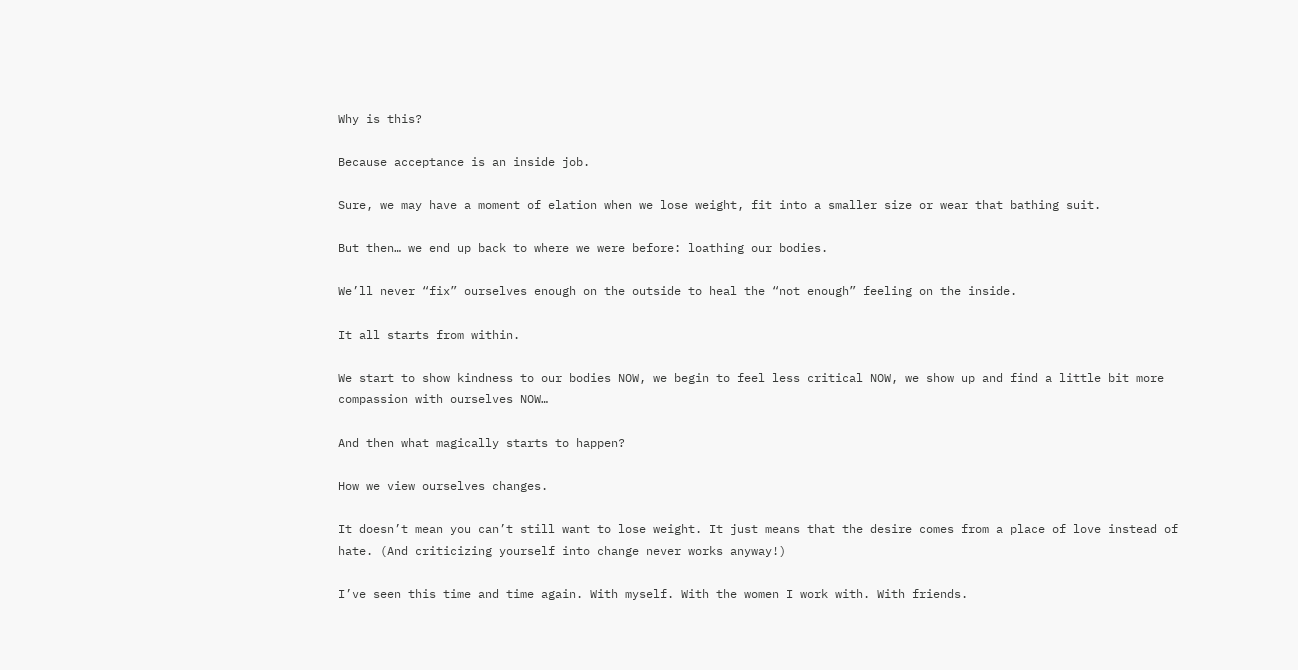Why is this?

Because acceptance is an inside job.

Sure, we may have a moment of elation when we lose weight, fit into a smaller size or wear that bathing suit.

But then… we end up back to where we were before: loathing our bodies.

We’ll never “fix” ourselves enough on the outside to heal the “not enough” feeling on the inside.

It all starts from within.

We start to show kindness to our bodies NOW, we begin to feel less critical NOW, we show up and find a little bit more compassion with ourselves NOW…

And then what magically starts to happen?

How we view ourselves changes.

It doesn’t mean you can’t still want to lose weight. It just means that the desire comes from a place of love instead of hate. (And criticizing yourself into change never works anyway!)

I’ve seen this time and time again. With myself. With the women I work with. With friends.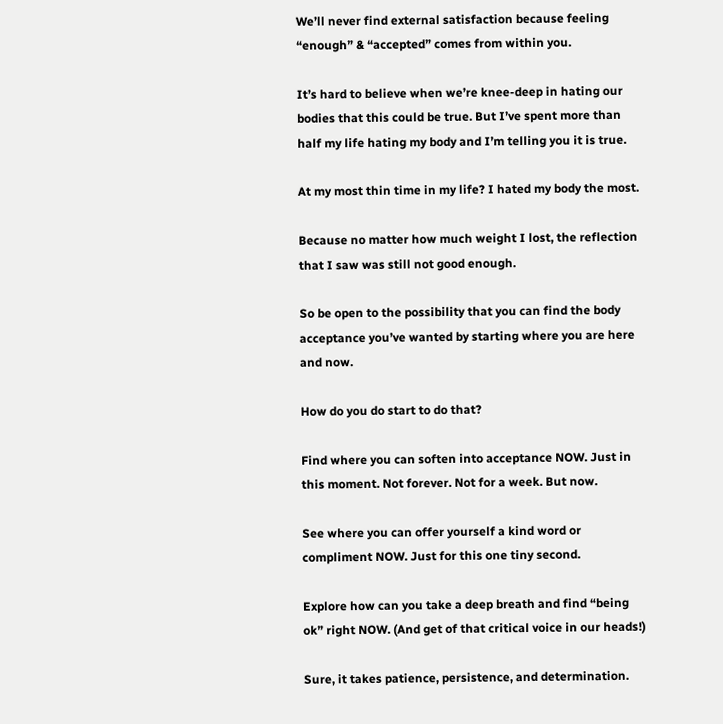We’ll never find external satisfaction because feeling “enough” & “accepted” comes from within you.

It’s hard to believe when we’re knee-deep in hating our bodies that this could be true. But I’ve spent more than half my life hating my body and I’m telling you it is true.

At my most thin time in my life? I hated my body the most.

Because no matter how much weight I lost, the reflection that I saw was still not good enough.

So be open to the possibility that you can find the body acceptance you’ve wanted by starting where you are here and now.

How do you do start to do that?

Find where you can soften into acceptance NOW. Just in this moment. Not forever. Not for a week. But now.

See where you can offer yourself a kind word or compliment NOW. Just for this one tiny second.

Explore how can you take a deep breath and find “being ok” right NOW. (And get of that critical voice in our heads!)

Sure, it takes patience, persistence, and determination.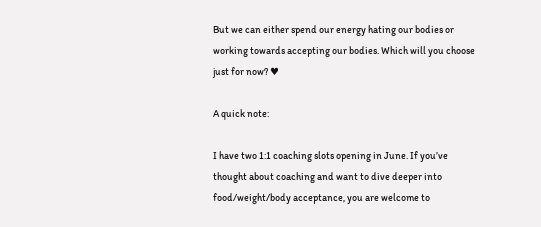But we can either spend our energy hating our bodies or working towards accepting our bodies. Which will you choose just for now? ♥

A quick note:

I have two 1:1 coaching slots opening in June. If you’ve thought about coaching and want to dive deeper into food/weight/body acceptance, you are welcome to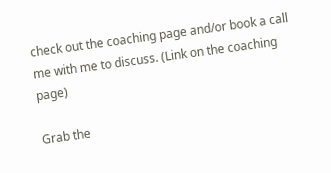check out the coaching page and/or book a call me with me to discuss. (Link on the coaching page)

Grab the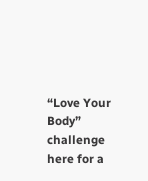“Love Your Body” challenge here for a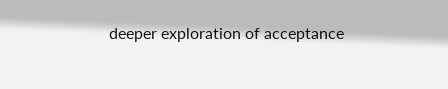deeper exploration of acceptance